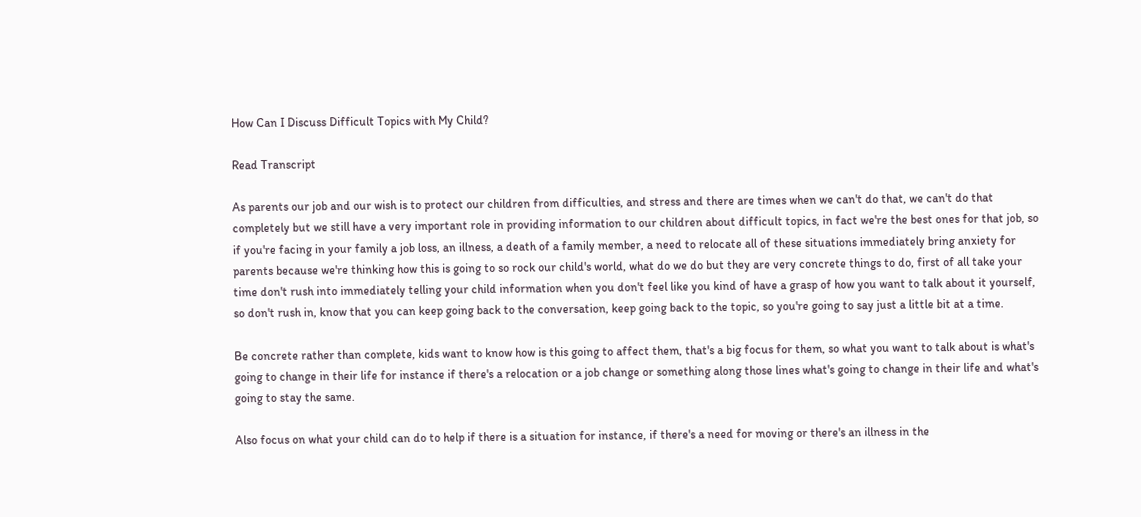How Can I Discuss Difficult Topics with My Child?

Read Transcript

As parents our job and our wish is to protect our children from difficulties, and stress and there are times when we can't do that, we can't do that completely but we still have a very important role in providing information to our children about difficult topics, in fact we're the best ones for that job, so if you're facing in your family a job loss, an illness, a death of a family member, a need to relocate all of these situations immediately bring anxiety for parents because we're thinking how this is going to so rock our child's world, what do we do but they are very concrete things to do, first of all take your time don't rush into immediately telling your child information when you don't feel like you kind of have a grasp of how you want to talk about it yourself, so don't rush in, know that you can keep going back to the conversation, keep going back to the topic, so you're going to say just a little bit at a time.

Be concrete rather than complete, kids want to know how is this going to affect them, that's a big focus for them, so what you want to talk about is what's going to change in their life for instance if there's a relocation or a job change or something along those lines what's going to change in their life and what's going to stay the same.

Also focus on what your child can do to help if there is a situation for instance, if there's a need for moving or there's an illness in the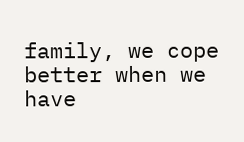family, we cope better when we have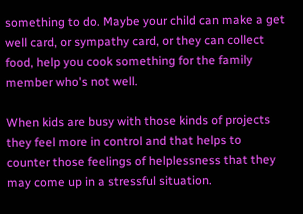something to do. Maybe your child can make a get well card, or sympathy card, or they can collect food, help you cook something for the family member who's not well.

When kids are busy with those kinds of projects they feel more in control and that helps to counter those feelings of helplessness that they may come up in a stressful situation.